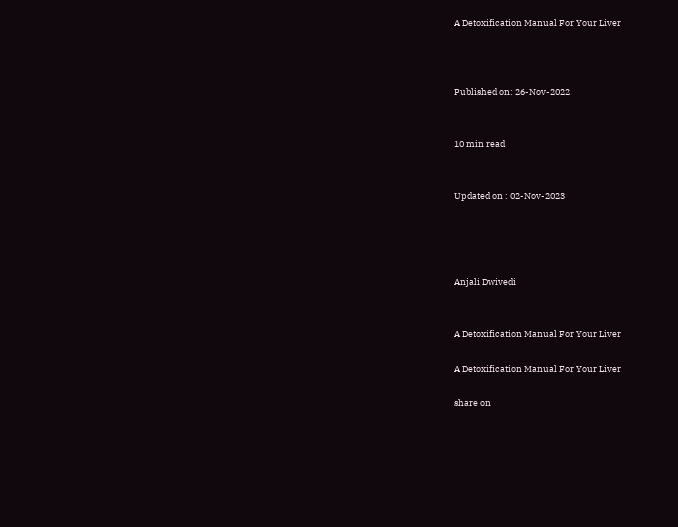A Detoxification Manual For Your Liver



Published on: 26-Nov-2022


10 min read


Updated on : 02-Nov-2023




Anjali Dwivedi


A Detoxification Manual For Your Liver

A Detoxification Manual For Your Liver

share on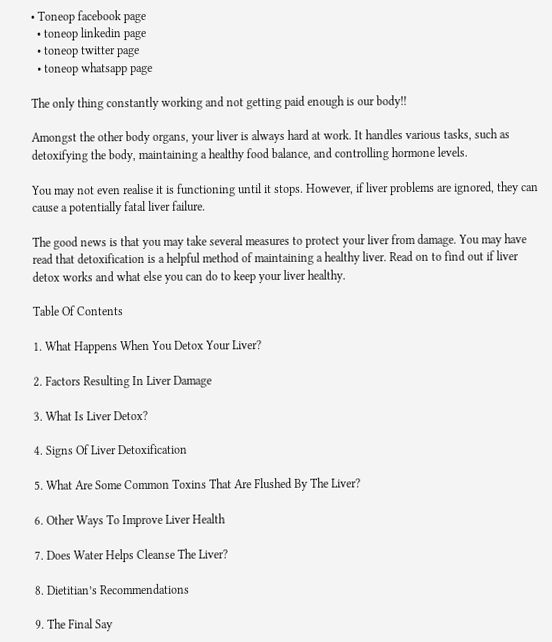• Toneop facebook page
  • toneop linkedin page
  • toneop twitter page
  • toneop whatsapp page

The only thing constantly working and not getting paid enough is our body!!

Amongst the other body organs, your liver is always hard at work. It handles various tasks, such as detoxifying the body, maintaining a healthy food balance, and controlling hormone levels.

You may not even realise it is functioning until it stops. However, if liver problems are ignored, they can cause a potentially fatal liver failure.

The good news is that you may take several measures to protect your liver from damage. You may have read that detoxification is a helpful method of maintaining a healthy liver. Read on to find out if liver detox works and what else you can do to keep your liver healthy.

Table Of Contents

1. What Happens When You Detox Your Liver?

2. Factors Resulting In Liver Damage

3. What Is Liver Detox?

4. Signs Of Liver Detoxification

5. What Are Some Common Toxins That Are Flushed By The Liver?

6. Other Ways To Improve Liver Health

7. Does Water Helps Cleanse The Liver?

8. Dietitian’s Recommendations

9. The Final Say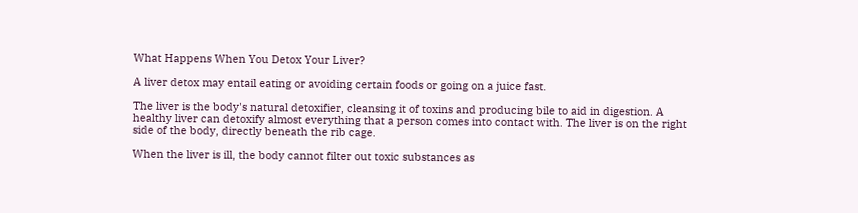What Happens When You Detox Your Liver?

A liver detox may entail eating or avoiding certain foods or going on a juice fast.

The liver is the body's natural detoxifier, cleansing it of toxins and producing bile to aid in digestion. A healthy liver can detoxify almost everything that a person comes into contact with. The liver is on the right side of the body, directly beneath the rib cage.

When the liver is ill, the body cannot filter out toxic substances as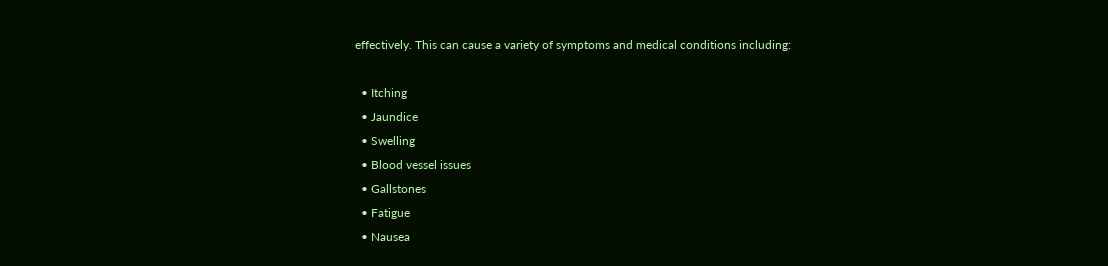effectively. This can cause a variety of symptoms and medical conditions including:

  • Itching
  • Jaundice
  • Swelling
  • Blood vessel issues
  • Gallstones
  • Fatigue
  • Nausea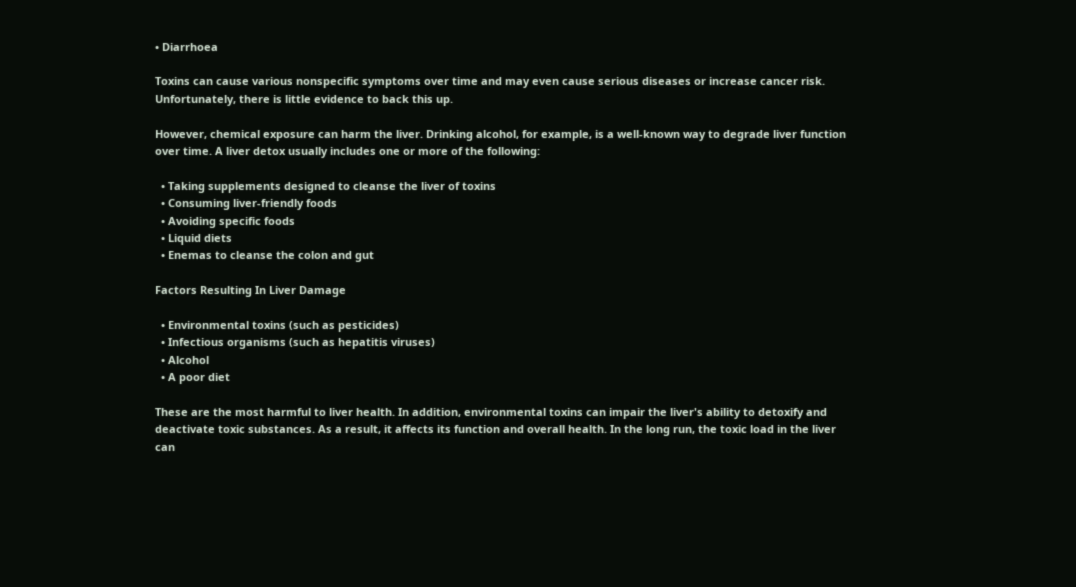• Diarrhoea

Toxins can cause various nonspecific symptoms over time and may even cause serious diseases or increase cancer risk. Unfortunately, there is little evidence to back this up.

However, chemical exposure can harm the liver. Drinking alcohol, for example, is a well-known way to degrade liver function over time. A liver detox usually includes one or more of the following:

  • Taking supplements designed to cleanse the liver of toxins
  • Consuming liver-friendly foods
  • Avoiding specific foods
  • Liquid diets
  • Enemas to cleanse the colon and gut

Factors Resulting In Liver Damage

  • Environmental toxins (such as pesticides)
  • Infectious organisms (such as hepatitis viruses)
  • Alcohol
  • A poor diet

These are the most harmful to liver health. In addition, environmental toxins can impair the liver's ability to detoxify and deactivate toxic substances. As a result, it affects its function and overall health. In the long run, the toxic load in the liver can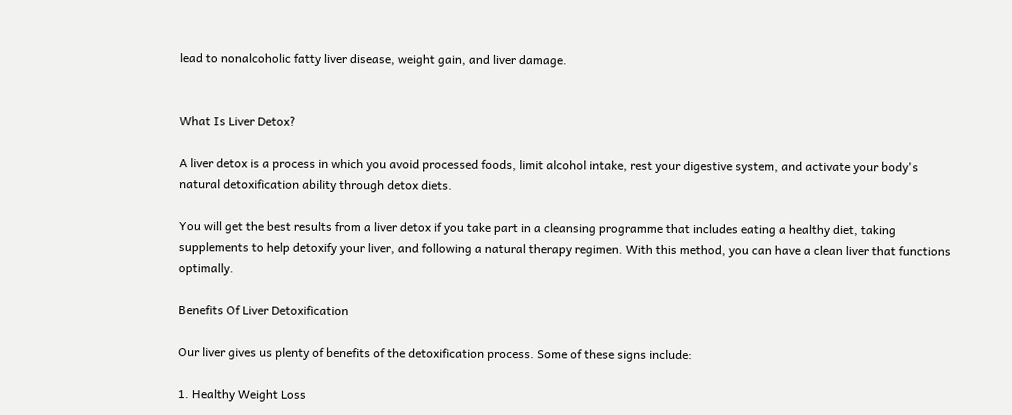lead to nonalcoholic fatty liver disease, weight gain, and liver damage.


What Is Liver Detox?

A liver detox is a process in which you avoid processed foods, limit alcohol intake, rest your digestive system, and activate your body's natural detoxification ability through detox diets.

You will get the best results from a liver detox if you take part in a cleansing programme that includes eating a healthy diet, taking supplements to help detoxify your liver, and following a natural therapy regimen. With this method, you can have a clean liver that functions optimally.

Benefits Of Liver Detoxification

Our liver gives us plenty of benefits of the detoxification process. Some of these signs include:

1. Healthy Weight Loss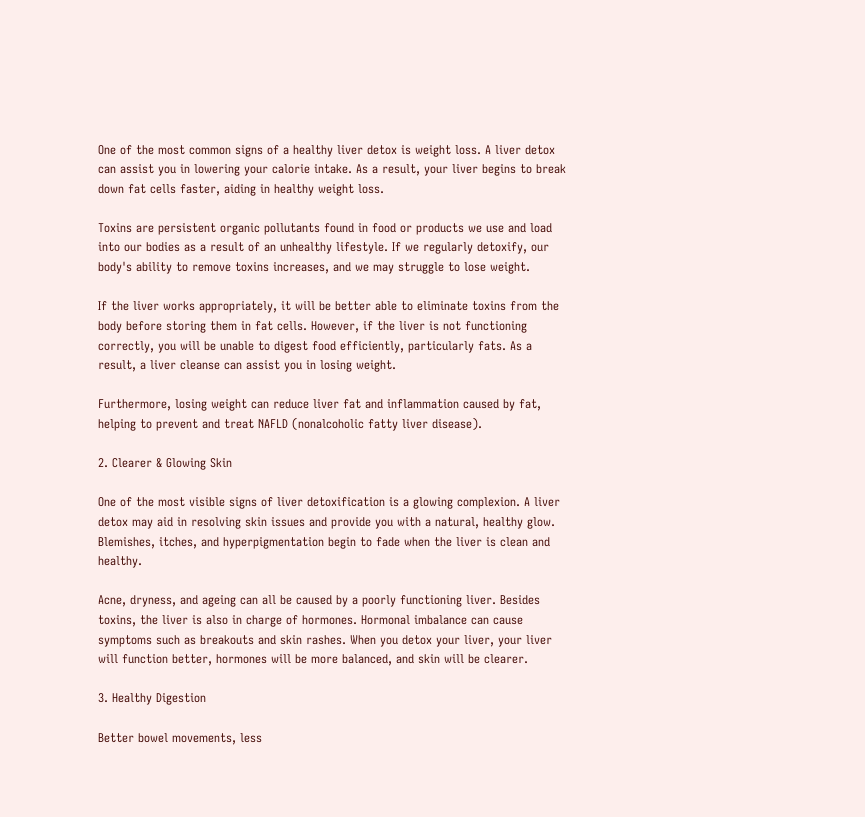One of the most common signs of a healthy liver detox is weight loss. A liver detox can assist you in lowering your calorie intake. As a result, your liver begins to break down fat cells faster, aiding in healthy weight loss.

Toxins are persistent organic pollutants found in food or products we use and load into our bodies as a result of an unhealthy lifestyle. If we regularly detoxify, our body's ability to remove toxins increases, and we may struggle to lose weight.

If the liver works appropriately, it will be better able to eliminate toxins from the body before storing them in fat cells. However, if the liver is not functioning correctly, you will be unable to digest food efficiently, particularly fats. As a result, a liver cleanse can assist you in losing weight.

Furthermore, losing weight can reduce liver fat and inflammation caused by fat, helping to prevent and treat NAFLD (nonalcoholic fatty liver disease).

2. Clearer & Glowing Skin

One of the most visible signs of liver detoxification is a glowing complexion. A liver detox may aid in resolving skin issues and provide you with a natural, healthy glow. Blemishes, itches, and hyperpigmentation begin to fade when the liver is clean and healthy.

Acne, dryness, and ageing can all be caused by a poorly functioning liver. Besides toxins, the liver is also in charge of hormones. Hormonal imbalance can cause symptoms such as breakouts and skin rashes. When you detox your liver, your liver will function better, hormones will be more balanced, and skin will be clearer.

3. Healthy Digestion

Better bowel movements, less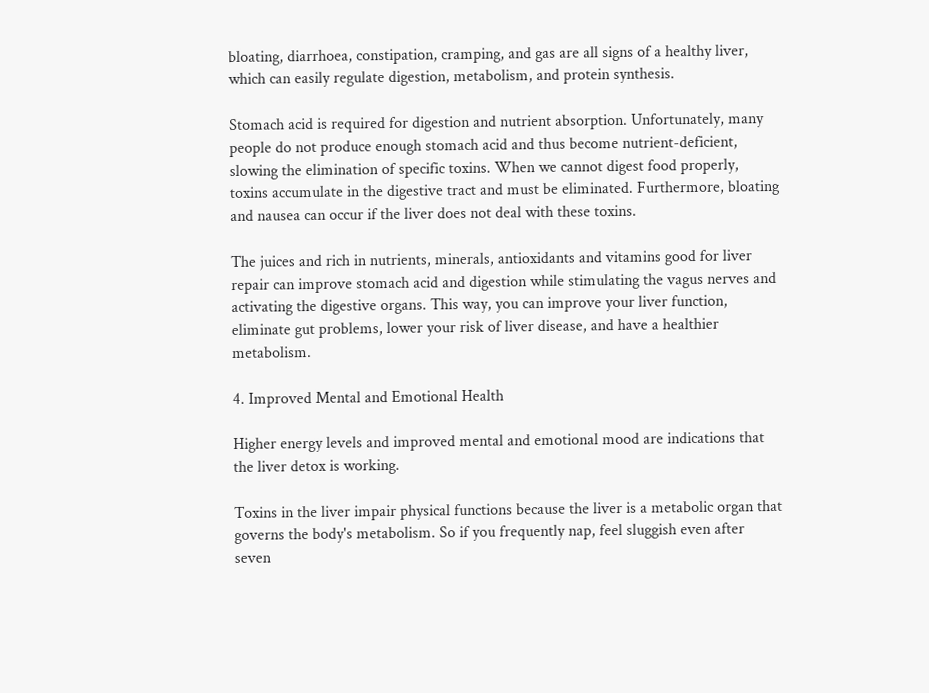bloating, diarrhoea, constipation, cramping, and gas are all signs of a healthy liver, which can easily regulate digestion, metabolism, and protein synthesis.

Stomach acid is required for digestion and nutrient absorption. Unfortunately, many people do not produce enough stomach acid and thus become nutrient-deficient, slowing the elimination of specific toxins. When we cannot digest food properly, toxins accumulate in the digestive tract and must be eliminated. Furthermore, bloating and nausea can occur if the liver does not deal with these toxins.

The juices and rich in nutrients, minerals, antioxidants and vitamins good for liver repair can improve stomach acid and digestion while stimulating the vagus nerves and activating the digestive organs. This way, you can improve your liver function, eliminate gut problems, lower your risk of liver disease, and have a healthier metabolism.

4. Improved Mental and Emotional Health

Higher energy levels and improved mental and emotional mood are indications that the liver detox is working.

Toxins in the liver impair physical functions because the liver is a metabolic organ that governs the body's metabolism. So if you frequently nap, feel sluggish even after seven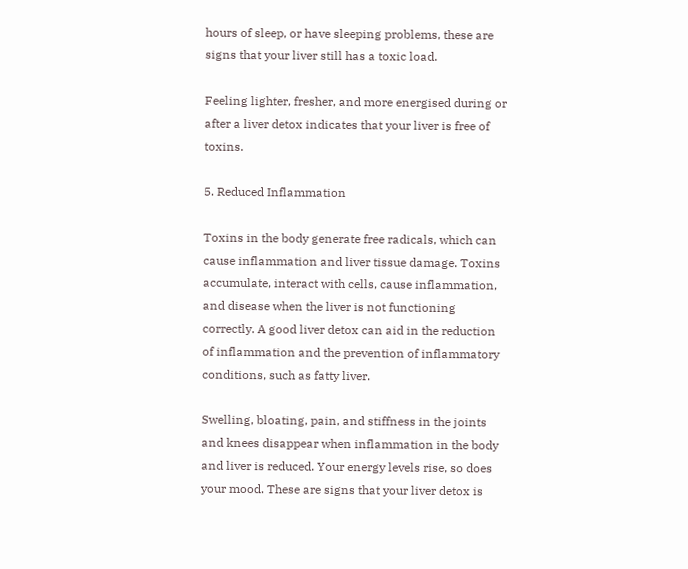hours of sleep, or have sleeping problems, these are signs that your liver still has a toxic load.

Feeling lighter, fresher, and more energised during or after a liver detox indicates that your liver is free of toxins.

5. Reduced Inflammation

Toxins in the body generate free radicals, which can cause inflammation and liver tissue damage. Toxins accumulate, interact with cells, cause inflammation, and disease when the liver is not functioning correctly. A good liver detox can aid in the reduction of inflammation and the prevention of inflammatory conditions, such as fatty liver.

Swelling, bloating, pain, and stiffness in the joints and knees disappear when inflammation in the body and liver is reduced. Your energy levels rise, so does your mood. These are signs that your liver detox is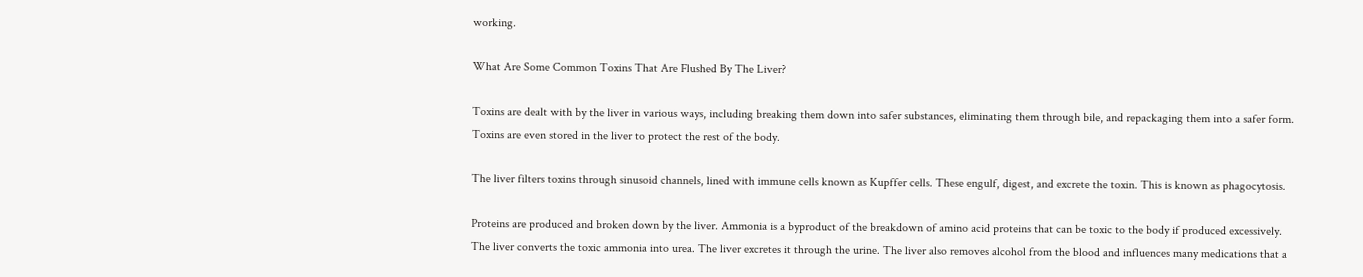working.

What Are Some Common Toxins That Are Flushed By The Liver?

Toxins are dealt with by the liver in various ways, including breaking them down into safer substances, eliminating them through bile, and repackaging them into a safer form. Toxins are even stored in the liver to protect the rest of the body.

The liver filters toxins through sinusoid channels, lined with immune cells known as Kupffer cells. These engulf, digest, and excrete the toxin. This is known as phagocytosis.

Proteins are produced and broken down by the liver. Ammonia is a byproduct of the breakdown of amino acid proteins that can be toxic to the body if produced excessively. The liver converts the toxic ammonia into urea. The liver excretes it through the urine. The liver also removes alcohol from the blood and influences many medications that a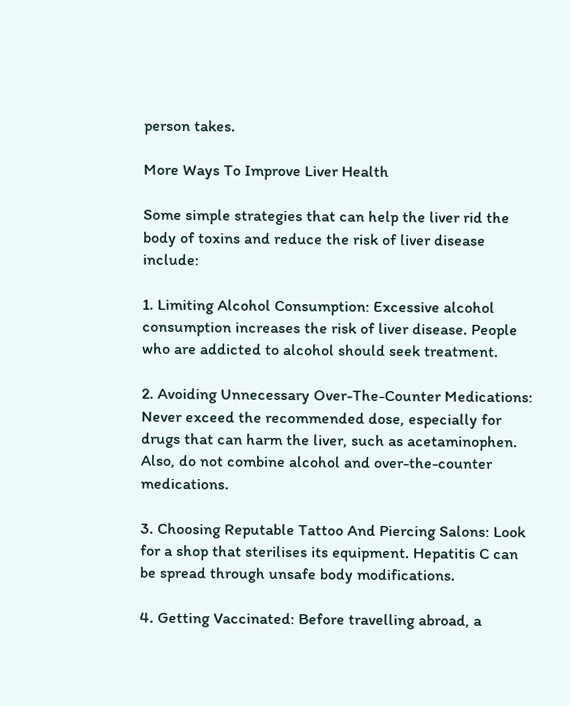person takes.

More Ways To Improve Liver Health

Some simple strategies that can help the liver rid the body of toxins and reduce the risk of liver disease include:

1. Limiting Alcohol Consumption: Excessive alcohol consumption increases the risk of liver disease. People who are addicted to alcohol should seek treatment.

2. Avoiding Unnecessary Over-The-Counter Medications: Never exceed the recommended dose, especially for drugs that can harm the liver, such as acetaminophen. Also, do not combine alcohol and over-the-counter medications.

3. Choosing Reputable Tattoo And Piercing Salons: Look for a shop that sterilises its equipment. Hepatitis C can be spread through unsafe body modifications.

4. Getting Vaccinated: Before travelling abroad, a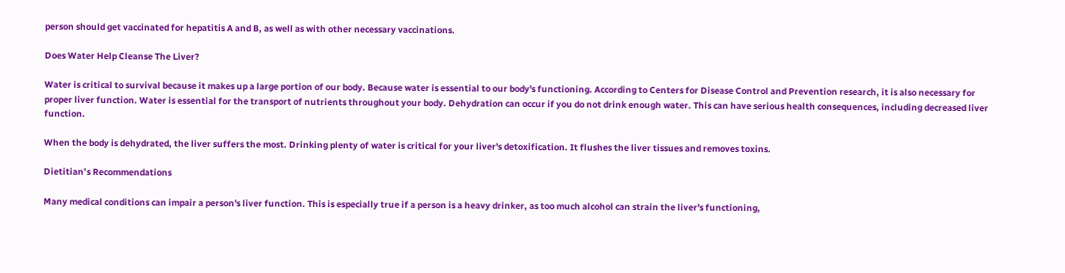person should get vaccinated for hepatitis A and B, as well as with other necessary vaccinations.

Does Water Help Cleanse The Liver?

Water is critical to survival because it makes up a large portion of our body. Because water is essential to our body's functioning. According to Centers for Disease Control and Prevention research, it is also necessary for proper liver function. Water is essential for the transport of nutrients throughout your body. Dehydration can occur if you do not drink enough water. This can have serious health consequences, including decreased liver function.

When the body is dehydrated, the liver suffers the most. Drinking plenty of water is critical for your liver's detoxification. It flushes the liver tissues and removes toxins.

Dietitian’s Recommendations

Many medical conditions can impair a person's liver function. This is especially true if a person is a heavy drinker, as too much alcohol can strain the liver's functioning,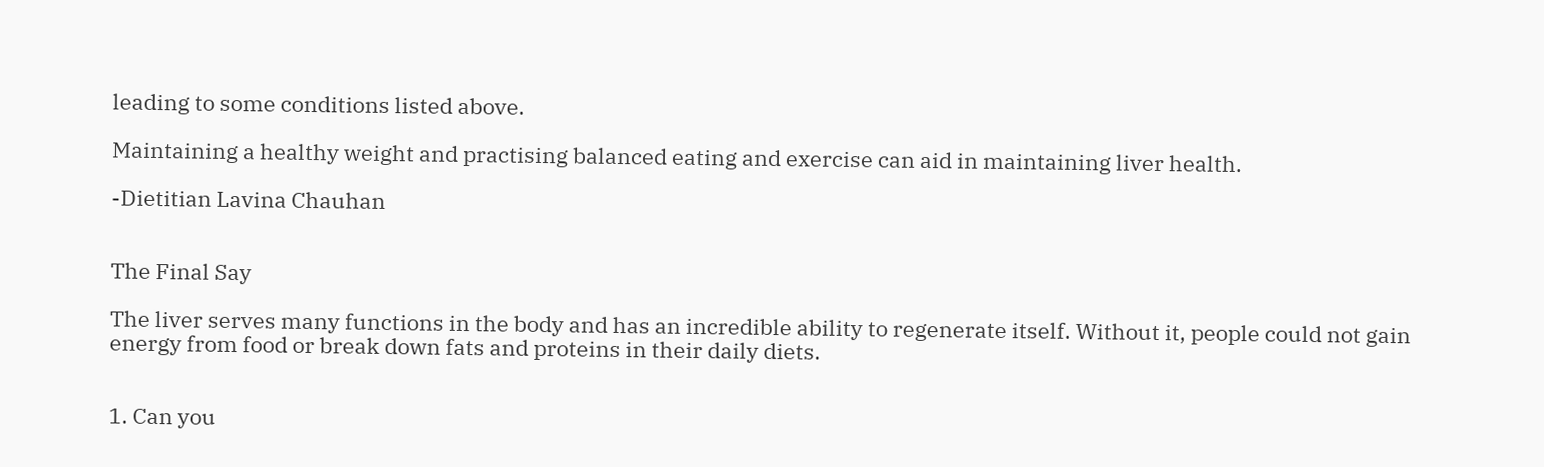leading to some conditions listed above.

Maintaining a healthy weight and practising balanced eating and exercise can aid in maintaining liver health.

-Dietitian Lavina Chauhan


The Final Say

The liver serves many functions in the body and has an incredible ability to regenerate itself. Without it, people could not gain energy from food or break down fats and proteins in their daily diets.


1. Can you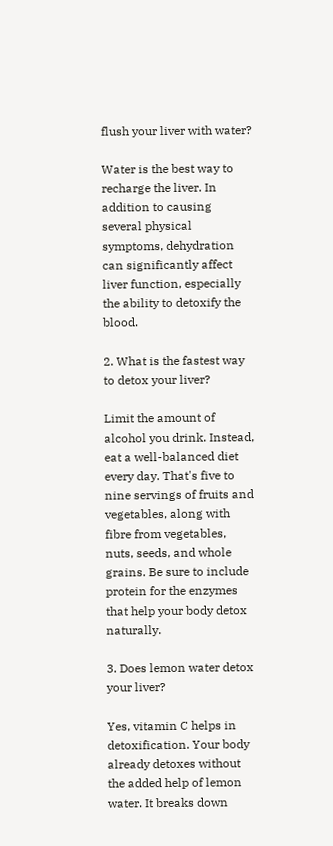flush your liver with water?

Water is the best way to recharge the liver. In addition to causing several physical symptoms, dehydration can significantly affect liver function, especially the ability to detoxify the blood.

2. What is the fastest way to detox your liver?

Limit the amount of alcohol you drink. Instead, eat a well-balanced diet every day. That's five to nine servings of fruits and vegetables, along with fibre from vegetables, nuts, seeds, and whole grains. Be sure to include protein for the enzymes that help your body detox naturally.

3. Does lemon water detox your liver?

Yes, vitamin C helps in detoxification. Your body already detoxes without the added help of lemon water. It breaks down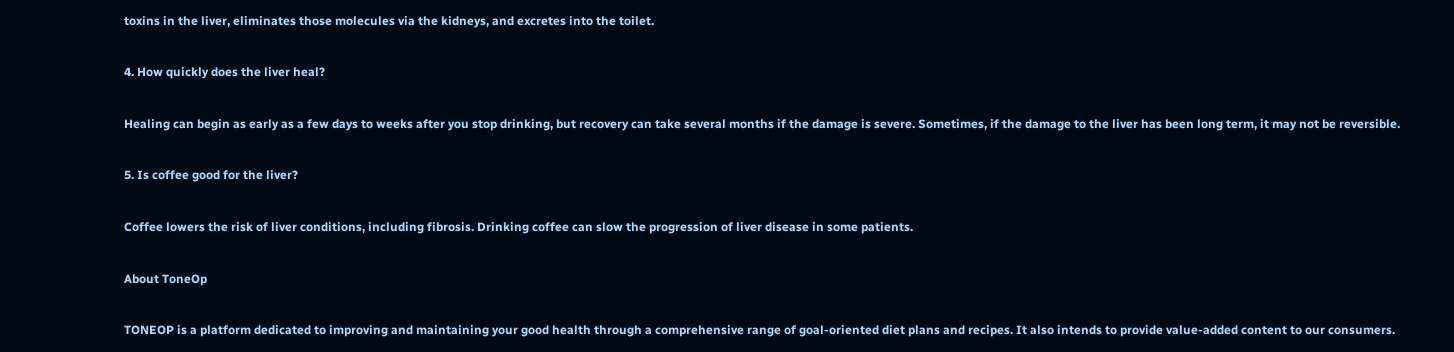toxins in the liver, eliminates those molecules via the kidneys, and excretes into the toilet.

4. How quickly does the liver heal?

Healing can begin as early as a few days to weeks after you stop drinking, but recovery can take several months if the damage is severe. Sometimes, if the damage to the liver has been long term, it may not be reversible.

5. Is coffee good for the liver?

Coffee lowers the risk of liver conditions, including fibrosis. Drinking coffee can slow the progression of liver disease in some patients.

About ToneOp

TONEOP is a platform dedicated to improving and maintaining your good health through a comprehensive range of goal-oriented diet plans and recipes. It also intends to provide value-added content to our consumers.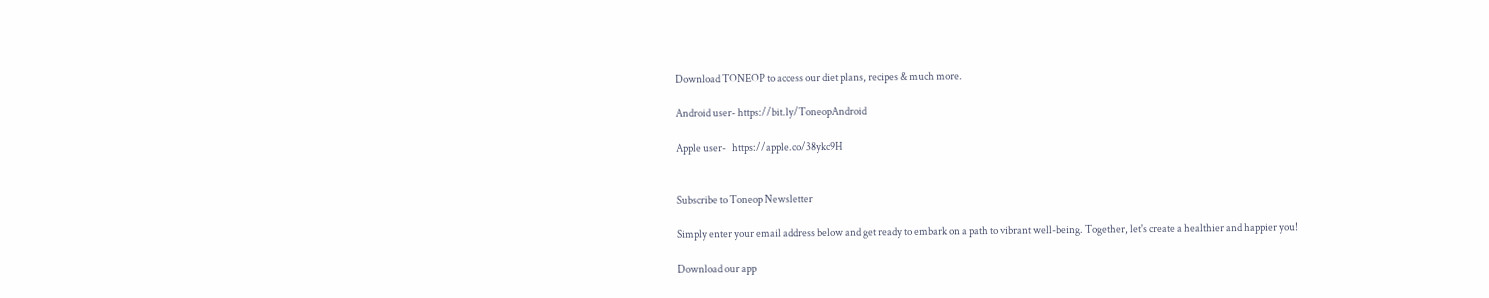Download TONEOP to access our diet plans, recipes & much more.

Android user- https://bit.ly/ToneopAndroid

Apple user-   https://apple.co/38ykc9H


Subscribe to Toneop Newsletter

Simply enter your email address below and get ready to embark on a path to vibrant well-being. Together, let's create a healthier and happier you!

Download our app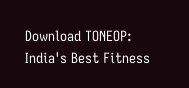Download TONEOP: India's Best Fitness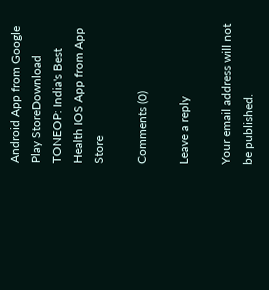Android App from Google Play StoreDownload TONEOP: India's Best Health IOS App from App Store

Comments (0)

Leave a reply

Your email address will not be published.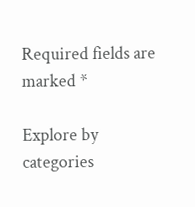Required fields are marked *

Explore by categories